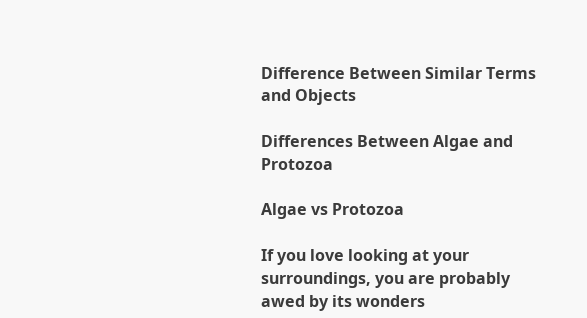Difference Between Similar Terms and Objects

Differences Between Algae and Protozoa

Algae vs Protozoa

If you love looking at your surroundings, you are probably awed by its wonders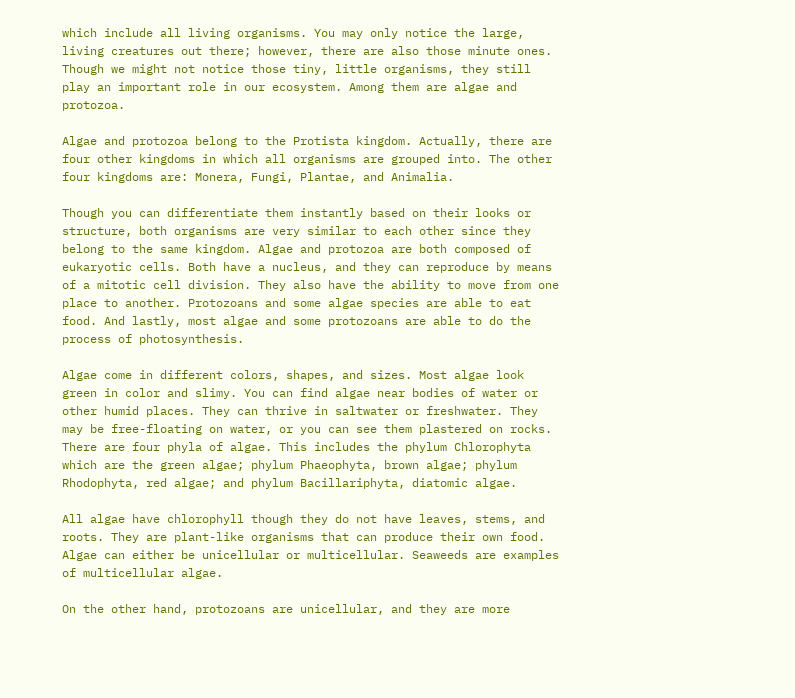which include all living organisms. You may only notice the large, living creatures out there; however, there are also those minute ones. Though we might not notice those tiny, little organisms, they still play an important role in our ecosystem. Among them are algae and protozoa.

Algae and protozoa belong to the Protista kingdom. Actually, there are four other kingdoms in which all organisms are grouped into. The other four kingdoms are: Monera, Fungi, Plantae, and Animalia.

Though you can differentiate them instantly based on their looks or structure, both organisms are very similar to each other since they belong to the same kingdom. Algae and protozoa are both composed of eukaryotic cells. Both have a nucleus, and they can reproduce by means of a mitotic cell division. They also have the ability to move from one place to another. Protozoans and some algae species are able to eat food. And lastly, most algae and some protozoans are able to do the process of photosynthesis.

Algae come in different colors, shapes, and sizes. Most algae look green in color and slimy. You can find algae near bodies of water or other humid places. They can thrive in saltwater or freshwater. They may be free-floating on water, or you can see them plastered on rocks. There are four phyla of algae. This includes the phylum Chlorophyta which are the green algae; phylum Phaeophyta, brown algae; phylum Rhodophyta, red algae; and phylum Bacillariphyta, diatomic algae.

All algae have chlorophyll though they do not have leaves, stems, and roots. They are plant-like organisms that can produce their own food. Algae can either be unicellular or multicellular. Seaweeds are examples of multicellular algae.

On the other hand, protozoans are unicellular, and they are more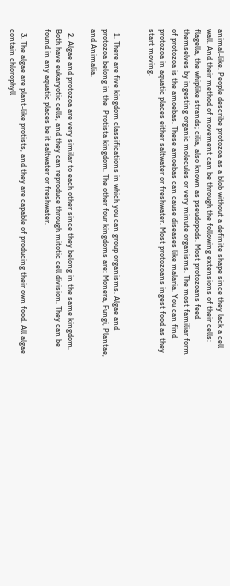animal-like. People describe protozoa as a blob without a definite shape since they lack a cell wall. And their method of movement can be through the following extensions of their cells: flagella, the whiplike strands; cilia, also known as pseudopods. Most protozoans feed themselves by ingesting organic molecules or very minute organisms. The most familiar form of protozoa is the amoebas. These amoebas can cause diseases like malaria. You can find protozoa in aquatic places either saltwater or freshwater. Most protozoans ingest food as they start moving.


  1. There are five kingdom classifications in which you can group organisms. Algae and protozoa belong in the  Protista kingdom. The other four kingdoms are: Monera, Fungi, Plantae, and Animalia.

  2. Algae and protozoa are very similar to each other since they belong in the same kingdom. Both have eukaryotic cells, and they can reproduce through mitotic cell division. They can be found in any aquatic places be it saltwater or freshwater.

  3. The algae are plant-like protists, and they are capable of producing their own food. All algae contain chlorophyll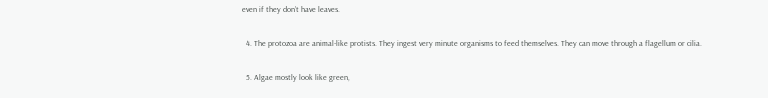even if they don’t have leaves.

  4. The protozoa are animal-like protists. They ingest very minute organisms to feed themselves. They can move through a flagellum or cilia.

  5. Algae mostly look like green,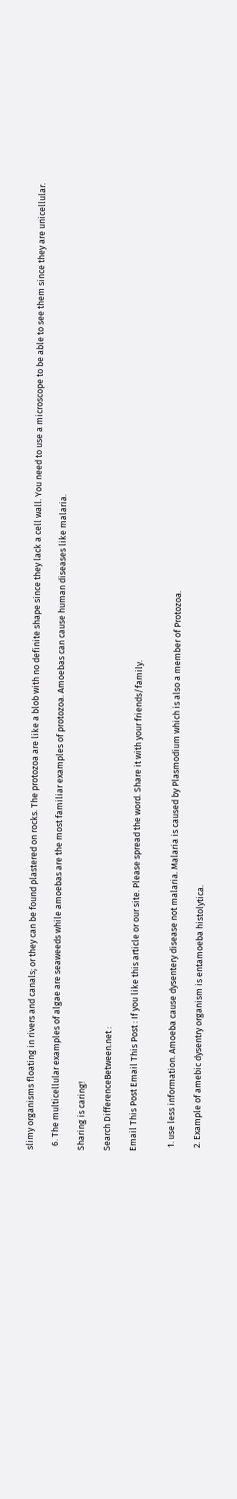slimy organisms floating in rivers and canals; or they can be found plastered on rocks. The protozoa are like a blob with no definite shape since they lack a cell wall. You need to use a microscope to be able to see them since they are unicellular.

  6. The multicellular examples of algae are seaweeds while amoebas are the most familiar examples of protozoa. Amoebas can cause human diseases like malaria.

Sharing is caring!

Search DifferenceBetween.net :

Email This Post Email This Post : If you like this article or our site. Please spread the word. Share it with your friends/family.


  1. use less information. Amoeba cause dysentery disease not malaria. Malaria is caused by Plasmodium which is also a member of Protozoa.

  2. Example of amebic dysentry organism is entamoeba histolytica.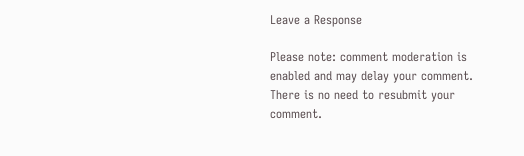Leave a Response

Please note: comment moderation is enabled and may delay your comment. There is no need to resubmit your comment.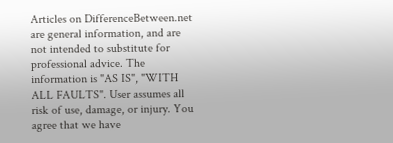Articles on DifferenceBetween.net are general information, and are not intended to substitute for professional advice. The information is "AS IS", "WITH ALL FAULTS". User assumes all risk of use, damage, or injury. You agree that we have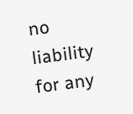no liability for any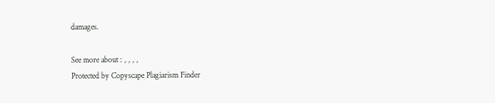damages.

See more about : , , , ,
Protected by Copyscape Plagiarism Finder